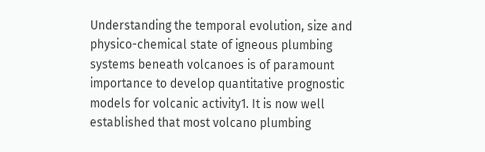Understanding the temporal evolution, size and physico-chemical state of igneous plumbing systems beneath volcanoes is of paramount importance to develop quantitative prognostic models for volcanic activity1. It is now well established that most volcano plumbing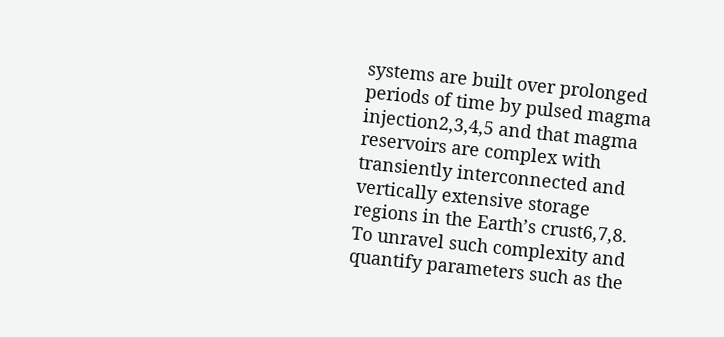systems are built over prolonged periods of time by pulsed magma injection2,3,4,5 and that magma reservoirs are complex with transiently interconnected and vertically extensive storage regions in the Earth’s crust6,7,8. To unravel such complexity and quantify parameters such as the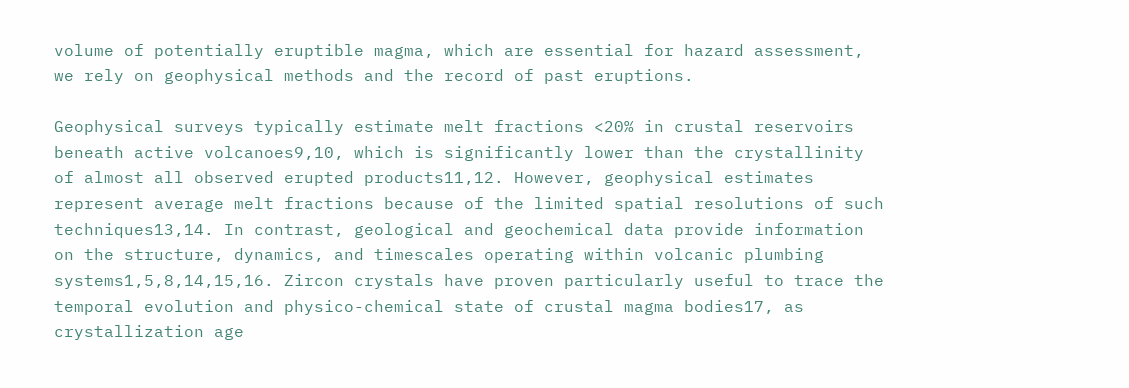volume of potentially eruptible magma, which are essential for hazard assessment, we rely on geophysical methods and the record of past eruptions.

Geophysical surveys typically estimate melt fractions <20% in crustal reservoirs beneath active volcanoes9,10, which is significantly lower than the crystallinity of almost all observed erupted products11,12. However, geophysical estimates represent average melt fractions because of the limited spatial resolutions of such techniques13,14. In contrast, geological and geochemical data provide information on the structure, dynamics, and timescales operating within volcanic plumbing systems1,5,8,14,15,16. Zircon crystals have proven particularly useful to trace the temporal evolution and physico-chemical state of crustal magma bodies17, as crystallization age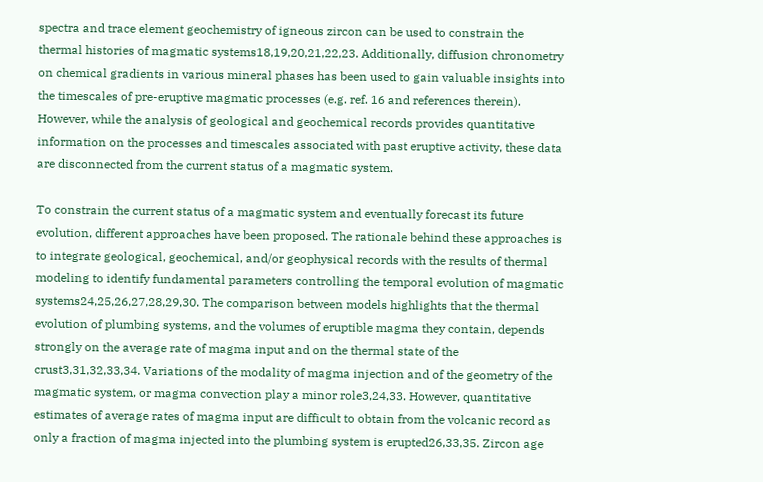spectra and trace element geochemistry of igneous zircon can be used to constrain the thermal histories of magmatic systems18,19,20,21,22,23. Additionally, diffusion chronometry on chemical gradients in various mineral phases has been used to gain valuable insights into the timescales of pre-eruptive magmatic processes (e.g. ref. 16 and references therein). However, while the analysis of geological and geochemical records provides quantitative information on the processes and timescales associated with past eruptive activity, these data are disconnected from the current status of a magmatic system.

To constrain the current status of a magmatic system and eventually forecast its future evolution, different approaches have been proposed. The rationale behind these approaches is to integrate geological, geochemical, and/or geophysical records with the results of thermal modeling to identify fundamental parameters controlling the temporal evolution of magmatic systems24,25,26,27,28,29,30. The comparison between models highlights that the thermal evolution of plumbing systems, and the volumes of eruptible magma they contain, depends strongly on the average rate of magma input and on the thermal state of the crust3,31,32,33,34. Variations of the modality of magma injection and of the geometry of the magmatic system, or magma convection play a minor role3,24,33. However, quantitative estimates of average rates of magma input are difficult to obtain from the volcanic record as only a fraction of magma injected into the plumbing system is erupted26,33,35. Zircon age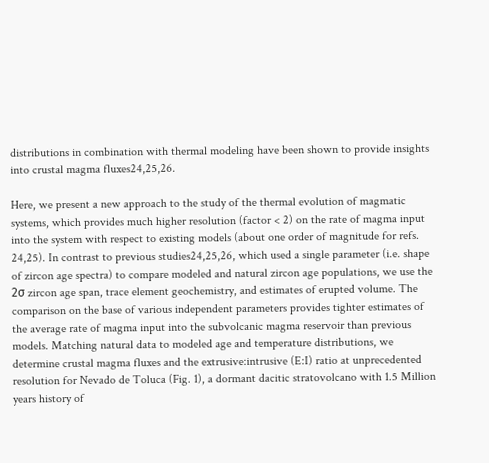distributions in combination with thermal modeling have been shown to provide insights into crustal magma fluxes24,25,26.

Here, we present a new approach to the study of the thermal evolution of magmatic systems, which provides much higher resolution (factor < 2) on the rate of magma input into the system with respect to existing models (about one order of magnitude for refs. 24,25). In contrast to previous studies24,25,26, which used a single parameter (i.e. shape of zircon age spectra) to compare modeled and natural zircon age populations, we use the 2σ zircon age span, trace element geochemistry, and estimates of erupted volume. The comparison on the base of various independent parameters provides tighter estimates of the average rate of magma input into the subvolcanic magma reservoir than previous models. Matching natural data to modeled age and temperature distributions, we determine crustal magma fluxes and the extrusive:intrusive (E:I) ratio at unprecedented resolution for Nevado de Toluca (Fig. 1), a dormant dacitic stratovolcano with 1.5 Million years history of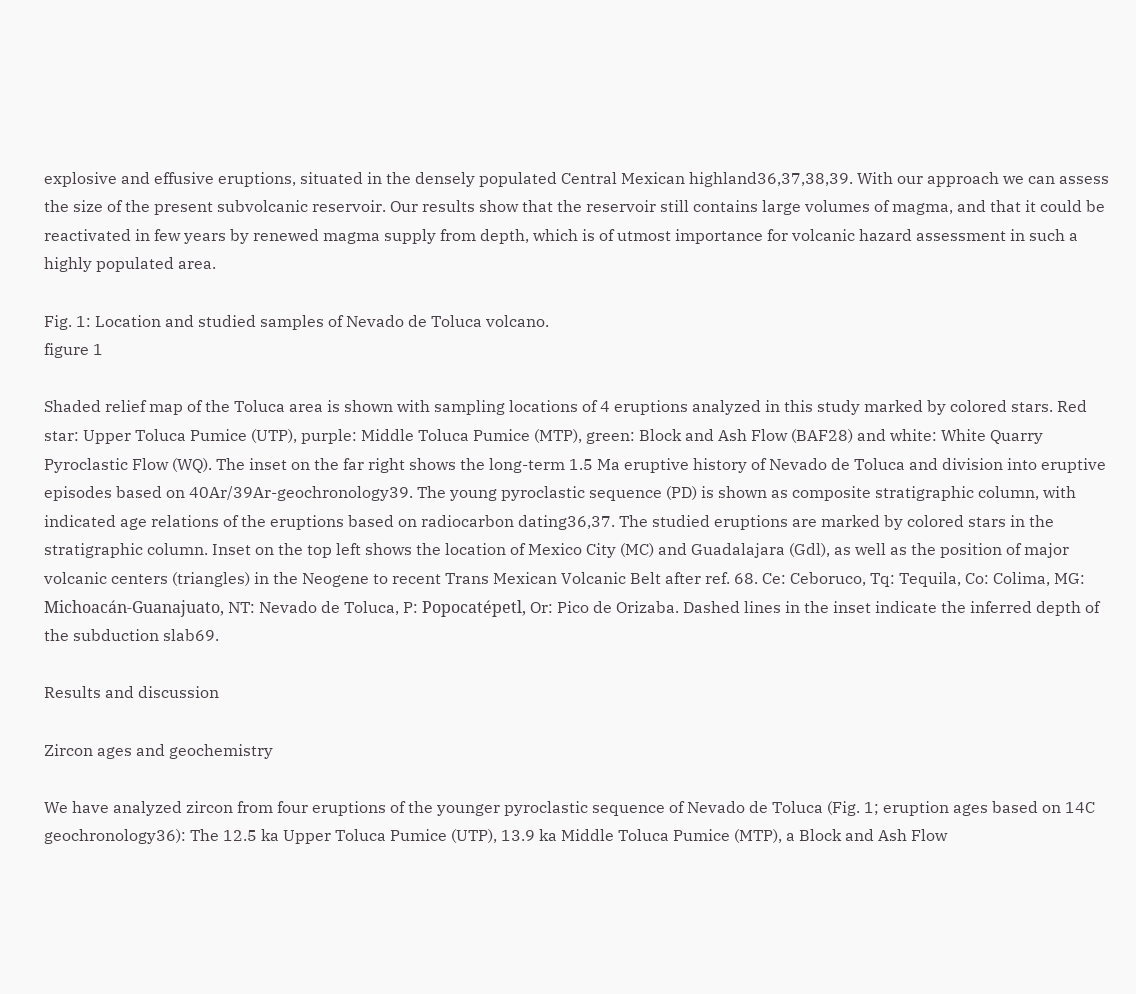explosive and effusive eruptions, situated in the densely populated Central Mexican highland36,37,38,39. With our approach we can assess the size of the present subvolcanic reservoir. Our results show that the reservoir still contains large volumes of magma, and that it could be reactivated in few years by renewed magma supply from depth, which is of utmost importance for volcanic hazard assessment in such a highly populated area.

Fig. 1: Location and studied samples of Nevado de Toluca volcano.
figure 1

Shaded relief map of the Toluca area is shown with sampling locations of 4 eruptions analyzed in this study marked by colored stars. Red star: Upper Toluca Pumice (UTP), purple: Middle Toluca Pumice (MTP), green: Block and Ash Flow (BAF28) and white: White Quarry Pyroclastic Flow (WQ). The inset on the far right shows the long-term 1.5 Ma eruptive history of Nevado de Toluca and division into eruptive episodes based on 40Ar/39Ar-geochronology39. The young pyroclastic sequence (PD) is shown as composite stratigraphic column, with indicated age relations of the eruptions based on radiocarbon dating36,37. The studied eruptions are marked by colored stars in the stratigraphic column. Inset on the top left shows the location of Mexico City (MC) and Guadalajara (Gdl), as well as the position of major volcanic centers (triangles) in the Neogene to recent Trans Mexican Volcanic Belt after ref. 68. Ce: Ceboruco, Tq: Tequila, Co: Colima, MG: Michoacán-Guanajuato, NT: Nevado de Toluca, P: Popocatépetl, Or: Pico de Orizaba. Dashed lines in the inset indicate the inferred depth of the subduction slab69.

Results and discussion

Zircon ages and geochemistry

We have analyzed zircon from four eruptions of the younger pyroclastic sequence of Nevado de Toluca (Fig. 1; eruption ages based on 14C geochronology36): The 12.5 ka Upper Toluca Pumice (UTP), 13.9 ka Middle Toluca Pumice (MTP), a Block and Ash Flow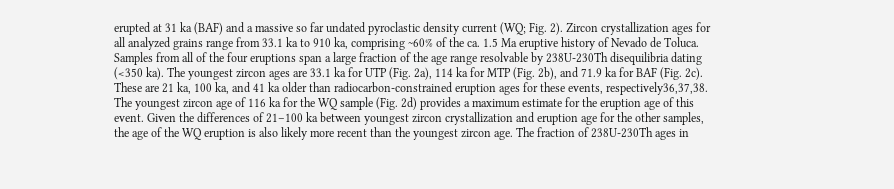erupted at 31 ka (BAF) and a massive so far undated pyroclastic density current (WQ; Fig. 2). Zircon crystallization ages for all analyzed grains range from 33.1 ka to 910 ka, comprising ~60% of the ca. 1.5 Ma eruptive history of Nevado de Toluca. Samples from all of the four eruptions span a large fraction of the age range resolvable by 238U-230Th disequilibria dating (<350 ka). The youngest zircon ages are 33.1 ka for UTP (Fig. 2a), 114 ka for MTP (Fig. 2b), and 71.9 ka for BAF (Fig. 2c). These are 21 ka, 100 ka, and 41 ka older than radiocarbon-constrained eruption ages for these events, respectively36,37,38. The youngest zircon age of 116 ka for the WQ sample (Fig. 2d) provides a maximum estimate for the eruption age of this event. Given the differences of 21–100 ka between youngest zircon crystallization and eruption age for the other samples, the age of the WQ eruption is also likely more recent than the youngest zircon age. The fraction of 238U-230Th ages in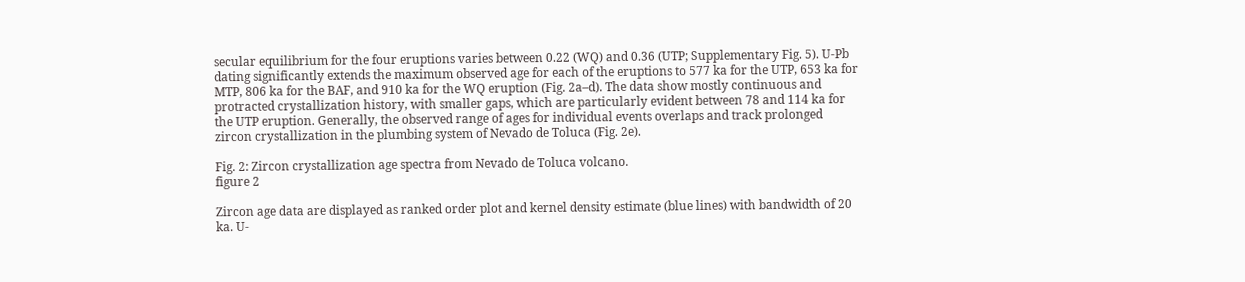secular equilibrium for the four eruptions varies between 0.22 (WQ) and 0.36 (UTP; Supplementary Fig. 5). U-Pb dating significantly extends the maximum observed age for each of the eruptions to 577 ka for the UTP, 653 ka for MTP, 806 ka for the BAF, and 910 ka for the WQ eruption (Fig. 2a–d). The data show mostly continuous and protracted crystallization history, with smaller gaps, which are particularly evident between 78 and 114 ka for the UTP eruption. Generally, the observed range of ages for individual events overlaps and track prolonged zircon crystallization in the plumbing system of Nevado de Toluca (Fig. 2e).

Fig. 2: Zircon crystallization age spectra from Nevado de Toluca volcano.
figure 2

Zircon age data are displayed as ranked order plot and kernel density estimate (blue lines) with bandwidth of 20 ka. U-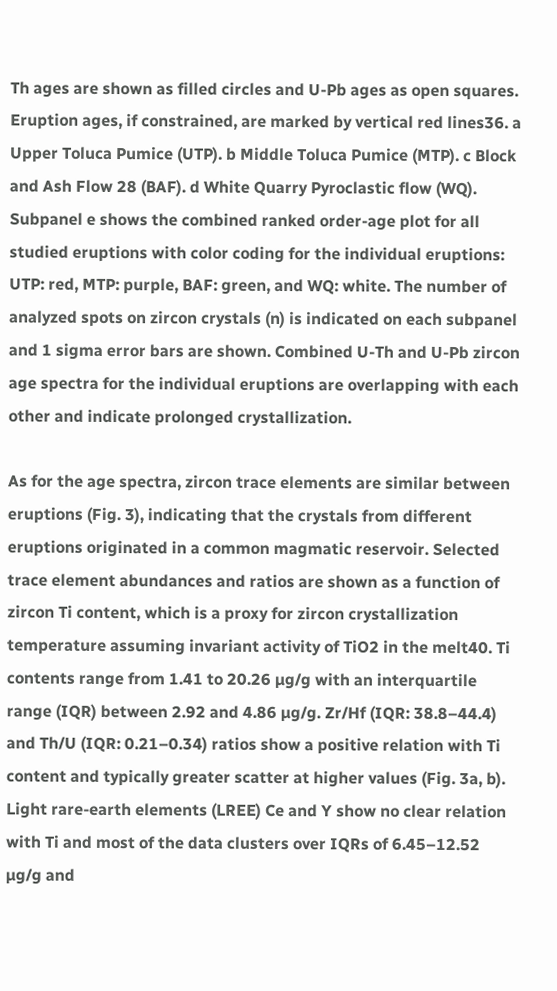Th ages are shown as filled circles and U-Pb ages as open squares. Eruption ages, if constrained, are marked by vertical red lines36. a Upper Toluca Pumice (UTP). b Middle Toluca Pumice (MTP). c Block and Ash Flow 28 (BAF). d White Quarry Pyroclastic flow (WQ). Subpanel e shows the combined ranked order-age plot for all studied eruptions with color coding for the individual eruptions: UTP: red, MTP: purple, BAF: green, and WQ: white. The number of analyzed spots on zircon crystals (n) is indicated on each subpanel and 1 sigma error bars are shown. Combined U-Th and U-Pb zircon age spectra for the individual eruptions are overlapping with each other and indicate prolonged crystallization.

As for the age spectra, zircon trace elements are similar between eruptions (Fig. 3), indicating that the crystals from different eruptions originated in a common magmatic reservoir. Selected trace element abundances and ratios are shown as a function of zircon Ti content, which is a proxy for zircon crystallization temperature assuming invariant activity of TiO2 in the melt40. Ti contents range from 1.41 to 20.26 µg/g with an interquartile range (IQR) between 2.92 and 4.86 µg/g. Zr/Hf (IQR: 38.8–44.4) and Th/U (IQR: 0.21–0.34) ratios show a positive relation with Ti content and typically greater scatter at higher values (Fig. 3a, b). Light rare-earth elements (LREE) Ce and Y show no clear relation with Ti and most of the data clusters over IQRs of 6.45–12.52 µg/g and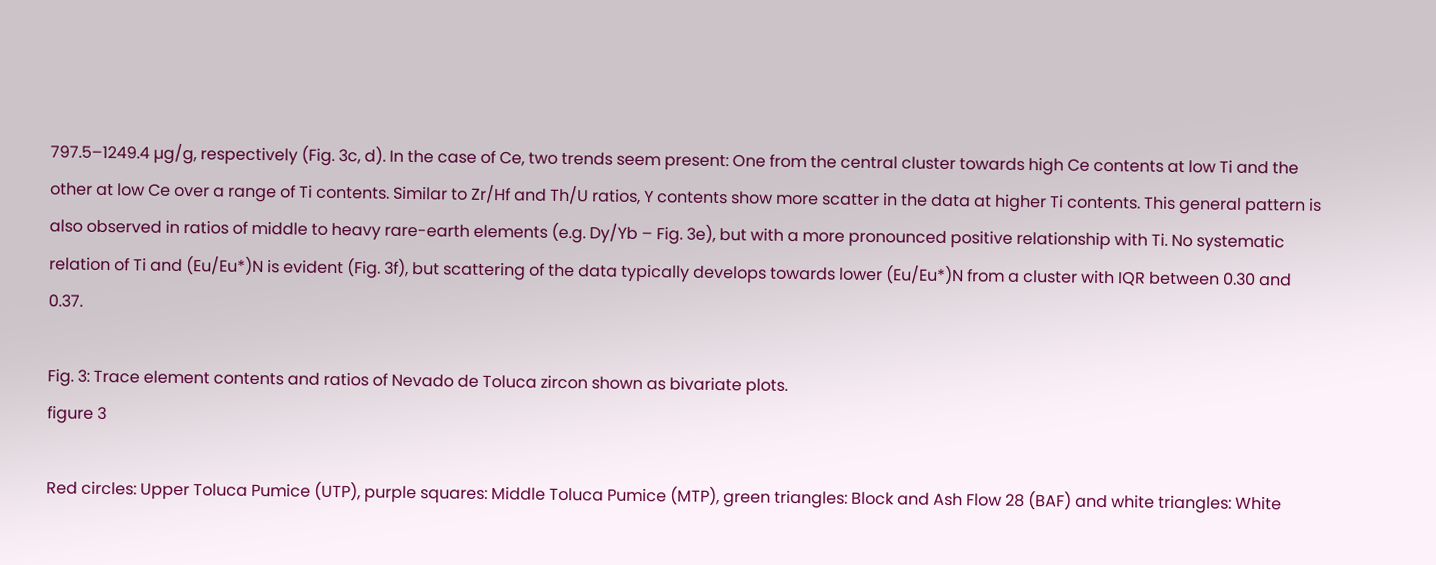797.5–1249.4 µg/g, respectively (Fig. 3c, d). In the case of Ce, two trends seem present: One from the central cluster towards high Ce contents at low Ti and the other at low Ce over a range of Ti contents. Similar to Zr/Hf and Th/U ratios, Y contents show more scatter in the data at higher Ti contents. This general pattern is also observed in ratios of middle to heavy rare-earth elements (e.g. Dy/Yb – Fig. 3e), but with a more pronounced positive relationship with Ti. No systematic relation of Ti and (Eu/Eu*)N is evident (Fig. 3f), but scattering of the data typically develops towards lower (Eu/Eu*)N from a cluster with IQR between 0.30 and 0.37.

Fig. 3: Trace element contents and ratios of Nevado de Toluca zircon shown as bivariate plots.
figure 3

Red circles: Upper Toluca Pumice (UTP), purple squares: Middle Toluca Pumice (MTP), green triangles: Block and Ash Flow 28 (BAF) and white triangles: White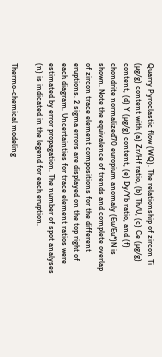Quarry Pyroclastic flow (WQ). The relationship of zircon Ti (µg/g) content with (a) Zr/Hf ratio, (b) Th/U, (c) Ce (µg/g) content, (d) Y (µg/g) content, (e) Dy/Yb ratio, and (f) chondrite normalized70 europium anomaly (Eu/Eu*)N is shown. Note the equivalence of trends and complete overlap of zircon trace element compositions for the different eruptions. 2 sigma errors are displayed on the top right of each diagram. Uncertainties for trace element ratios were estimated by error propagation. The number of spot analyses (n) is indicated in the legend for each eruption.

Thermo-chemical modeling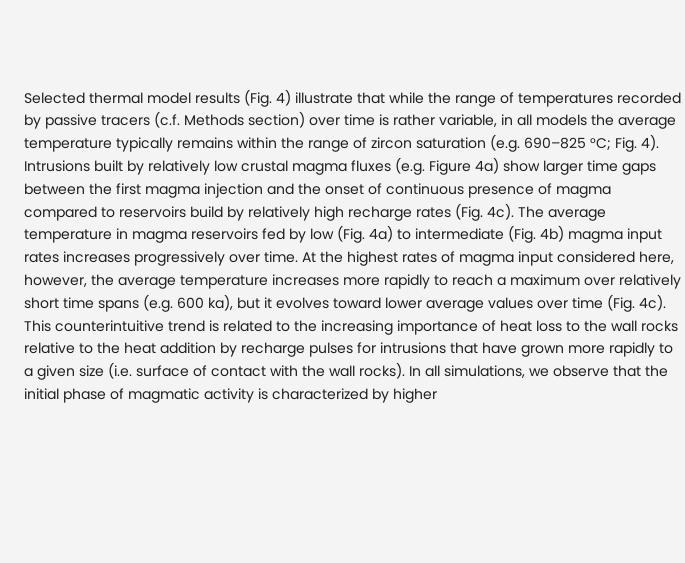Selected thermal model results (Fig. 4) illustrate that while the range of temperatures recorded by passive tracers (c.f. Methods section) over time is rather variable, in all models the average temperature typically remains within the range of zircon saturation (e.g. 690–825 °C; Fig. 4). Intrusions built by relatively low crustal magma fluxes (e.g. Figure 4a) show larger time gaps between the first magma injection and the onset of continuous presence of magma compared to reservoirs build by relatively high recharge rates (Fig. 4c). The average temperature in magma reservoirs fed by low (Fig. 4a) to intermediate (Fig. 4b) magma input rates increases progressively over time. At the highest rates of magma input considered here, however, the average temperature increases more rapidly to reach a maximum over relatively short time spans (e.g. 600 ka), but it evolves toward lower average values over time (Fig. 4c). This counterintuitive trend is related to the increasing importance of heat loss to the wall rocks relative to the heat addition by recharge pulses for intrusions that have grown more rapidly to a given size (i.e. surface of contact with the wall rocks). In all simulations, we observe that the initial phase of magmatic activity is characterized by higher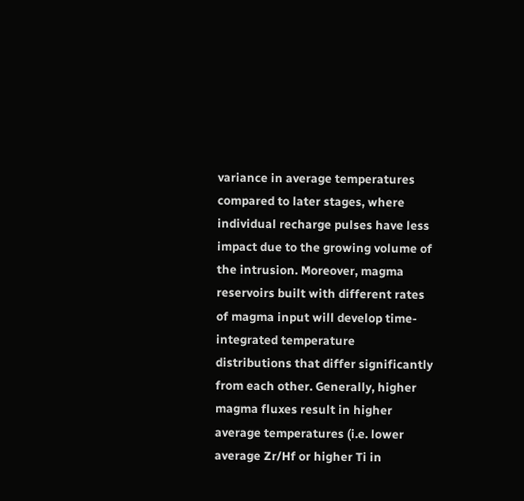variance in average temperatures compared to later stages, where individual recharge pulses have less impact due to the growing volume of the intrusion. Moreover, magma reservoirs built with different rates of magma input will develop time-integrated temperature distributions that differ significantly from each other. Generally, higher magma fluxes result in higher average temperatures (i.e. lower average Zr/Hf or higher Ti in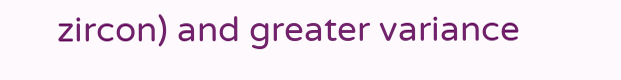zircon) and greater variance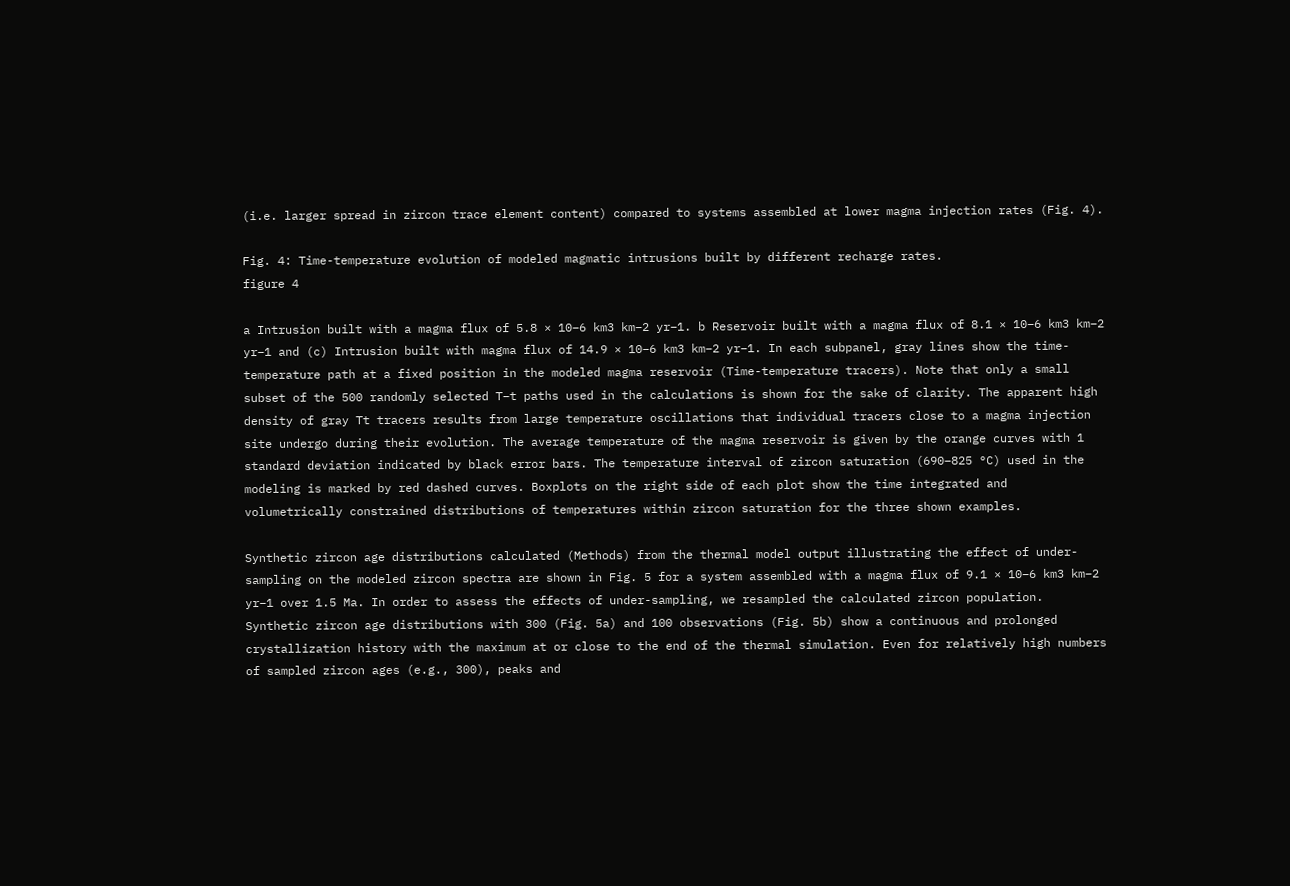(i.e. larger spread in zircon trace element content) compared to systems assembled at lower magma injection rates (Fig. 4).

Fig. 4: Time-temperature evolution of modeled magmatic intrusions built by different recharge rates.
figure 4

a Intrusion built with a magma flux of 5.8 × 10−6 km3 km−2 yr−1. b Reservoir built with a magma flux of 8.1 × 10−6 km3 km−2 yr−1 and (c) Intrusion built with magma flux of 14.9 × 10−6 km3 km−2 yr−1. In each subpanel, gray lines show the time-temperature path at a fixed position in the modeled magma reservoir (Time-temperature tracers). Note that only a small subset of the 500 randomly selected T–t paths used in the calculations is shown for the sake of clarity. The apparent high density of gray Tt tracers results from large temperature oscillations that individual tracers close to a magma injection site undergo during their evolution. The average temperature of the magma reservoir is given by the orange curves with 1 standard deviation indicated by black error bars. The temperature interval of zircon saturation (690–825 °C) used in the modeling is marked by red dashed curves. Boxplots on the right side of each plot show the time integrated and volumetrically constrained distributions of temperatures within zircon saturation for the three shown examples.

Synthetic zircon age distributions calculated (Methods) from the thermal model output illustrating the effect of under-sampling on the modeled zircon spectra are shown in Fig. 5 for a system assembled with a magma flux of 9.1 × 10−6 km3 km−2 yr−1 over 1.5 Ma. In order to assess the effects of under-sampling, we resampled the calculated zircon population. Synthetic zircon age distributions with 300 (Fig. 5a) and 100 observations (Fig. 5b) show a continuous and prolonged crystallization history with the maximum at or close to the end of the thermal simulation. Even for relatively high numbers of sampled zircon ages (e.g., 300), peaks and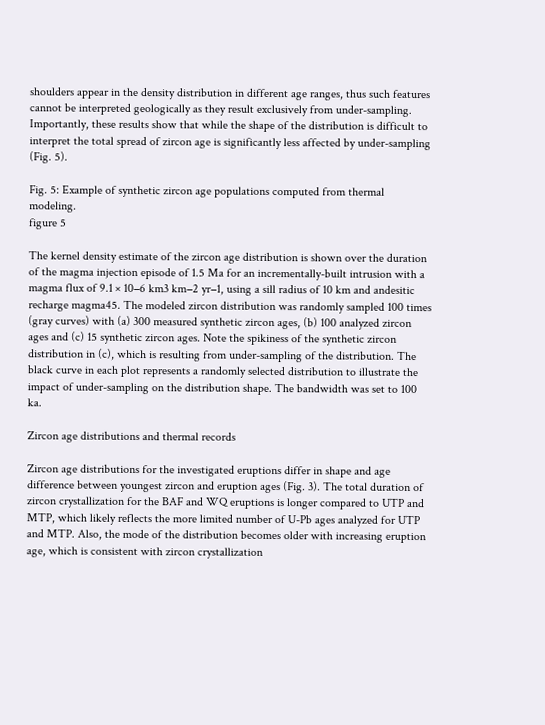shoulders appear in the density distribution in different age ranges, thus such features cannot be interpreted geologically as they result exclusively from under-sampling. Importantly, these results show that while the shape of the distribution is difficult to interpret the total spread of zircon age is significantly less affected by under-sampling (Fig. 5).

Fig. 5: Example of synthetic zircon age populations computed from thermal modeling.
figure 5

The kernel density estimate of the zircon age distribution is shown over the duration of the magma injection episode of 1.5 Ma for an incrementally-built intrusion with a magma flux of 9.1 × 10−6 km3 km−2 yr−1, using a sill radius of 10 km and andesitic recharge magma45. The modeled zircon distribution was randomly sampled 100 times (gray curves) with (a) 300 measured synthetic zircon ages, (b) 100 analyzed zircon ages and (c) 15 synthetic zircon ages. Note the spikiness of the synthetic zircon distribution in (c), which is resulting from under-sampling of the distribution. The black curve in each plot represents a randomly selected distribution to illustrate the impact of under-sampling on the distribution shape. The bandwidth was set to 100 ka.

Zircon age distributions and thermal records

Zircon age distributions for the investigated eruptions differ in shape and age difference between youngest zircon and eruption ages (Fig. 3). The total duration of zircon crystallization for the BAF and WQ eruptions is longer compared to UTP and MTP, which likely reflects the more limited number of U-Pb ages analyzed for UTP and MTP. Also, the mode of the distribution becomes older with increasing eruption age, which is consistent with zircon crystallization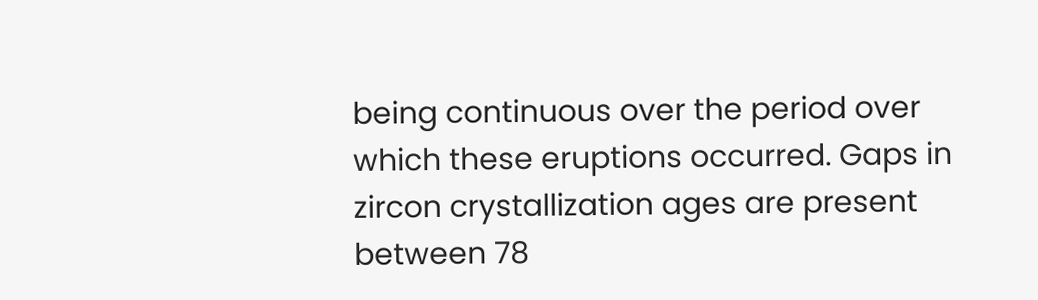being continuous over the period over which these eruptions occurred. Gaps in zircon crystallization ages are present between 78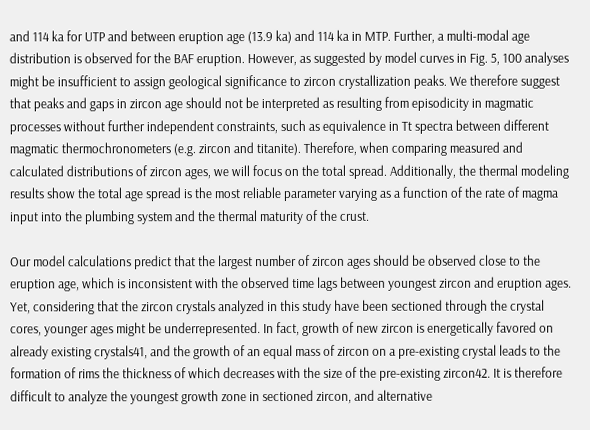and 114 ka for UTP and between eruption age (13.9 ka) and 114 ka in MTP. Further, a multi-modal age distribution is observed for the BAF eruption. However, as suggested by model curves in Fig. 5, 100 analyses might be insufficient to assign geological significance to zircon crystallization peaks. We therefore suggest that peaks and gaps in zircon age should not be interpreted as resulting from episodicity in magmatic processes without further independent constraints, such as equivalence in Tt spectra between different magmatic thermochronometers (e.g. zircon and titanite). Therefore, when comparing measured and calculated distributions of zircon ages, we will focus on the total spread. Additionally, the thermal modeling results show the total age spread is the most reliable parameter varying as a function of the rate of magma input into the plumbing system and the thermal maturity of the crust.

Our model calculations predict that the largest number of zircon ages should be observed close to the eruption age, which is inconsistent with the observed time lags between youngest zircon and eruption ages. Yet, considering that the zircon crystals analyzed in this study have been sectioned through the crystal cores, younger ages might be underrepresented. In fact, growth of new zircon is energetically favored on already existing crystals41, and the growth of an equal mass of zircon on a pre-existing crystal leads to the formation of rims the thickness of which decreases with the size of the pre-existing zircon42. It is therefore difficult to analyze the youngest growth zone in sectioned zircon, and alternative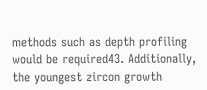methods such as depth profiling would be required43. Additionally, the youngest zircon growth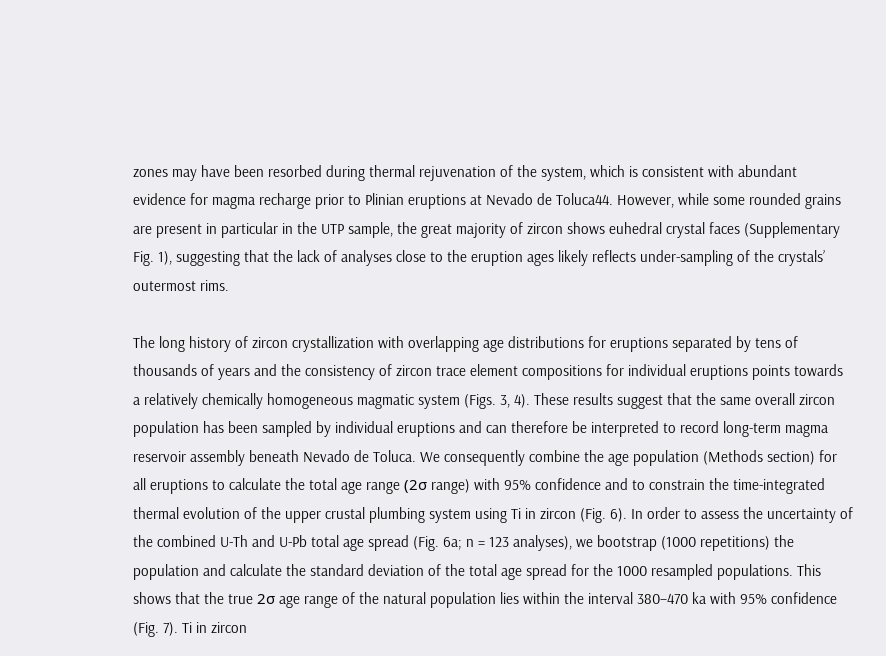zones may have been resorbed during thermal rejuvenation of the system, which is consistent with abundant evidence for magma recharge prior to Plinian eruptions at Nevado de Toluca44. However, while some rounded grains are present in particular in the UTP sample, the great majority of zircon shows euhedral crystal faces (Supplementary Fig. 1), suggesting that the lack of analyses close to the eruption ages likely reflects under-sampling of the crystals’ outermost rims.

The long history of zircon crystallization with overlapping age distributions for eruptions separated by tens of thousands of years and the consistency of zircon trace element compositions for individual eruptions points towards a relatively chemically homogeneous magmatic system (Figs. 3, 4). These results suggest that the same overall zircon population has been sampled by individual eruptions and can therefore be interpreted to record long-term magma reservoir assembly beneath Nevado de Toluca. We consequently combine the age population (Methods section) for all eruptions to calculate the total age range (2σ range) with 95% confidence and to constrain the time-integrated thermal evolution of the upper crustal plumbing system using Ti in zircon (Fig. 6). In order to assess the uncertainty of the combined U-Th and U-Pb total age spread (Fig. 6a; n = 123 analyses), we bootstrap (1000 repetitions) the population and calculate the standard deviation of the total age spread for the 1000 resampled populations. This shows that the true 2σ age range of the natural population lies within the interval 380–470 ka with 95% confidence (Fig. 7). Ti in zircon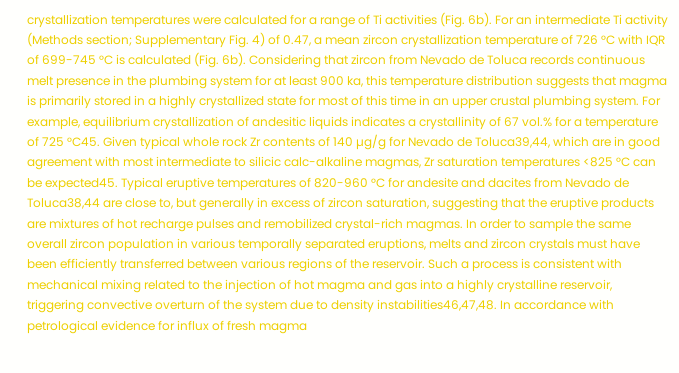crystallization temperatures were calculated for a range of Ti activities (Fig. 6b). For an intermediate Ti activity (Methods section; Supplementary Fig. 4) of 0.47, a mean zircon crystallization temperature of 726 °C with IQR of 699-745 °C is calculated (Fig. 6b). Considering that zircon from Nevado de Toluca records continuous melt presence in the plumbing system for at least 900 ka, this temperature distribution suggests that magma is primarily stored in a highly crystallized state for most of this time in an upper crustal plumbing system. For example, equilibrium crystallization of andesitic liquids indicates a crystallinity of 67 vol.% for a temperature of 725 °C45. Given typical whole rock Zr contents of 140 µg/g for Nevado de Toluca39,44, which are in good agreement with most intermediate to silicic calc-alkaline magmas, Zr saturation temperatures <825 °C can be expected45. Typical eruptive temperatures of 820-960 °C for andesite and dacites from Nevado de Toluca38,44 are close to, but generally in excess of zircon saturation, suggesting that the eruptive products are mixtures of hot recharge pulses and remobilized crystal-rich magmas. In order to sample the same overall zircon population in various temporally separated eruptions, melts and zircon crystals must have been efficiently transferred between various regions of the reservoir. Such a process is consistent with mechanical mixing related to the injection of hot magma and gas into a highly crystalline reservoir, triggering convective overturn of the system due to density instabilities46,47,48. In accordance with petrological evidence for influx of fresh magma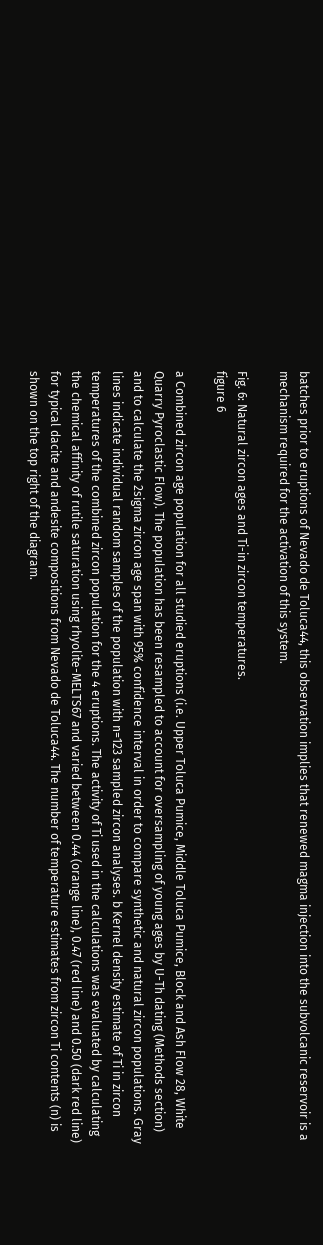batches prior to eruptions of Nevado de Toluca44, this observation implies that renewed magma injection into the subvolcanic reservoir is a mechanism required for the activation of this system.

Fig. 6: Natural zircon ages and Ti-in zircon temperatures.
figure 6

a Combined zircon age population for all studied eruptions (i.e. Upper Toluca Pumice, Middle Toluca Pumice, Block and Ash Flow 28, White Quarry Pyroclastic Flow). The population has been resampled to account for oversampling of young ages by U-Th dating (Methods section) and to calculate the 2sigma zircon age span with 95% confidence interval in order to compare synthetic and natural zircon populations. Gray lines indicate individual random samples of the population with n=123 sampled zircon analyses. b Kernel density estimate of Ti in zircon temperatures of the combined zircon population for the 4 eruptions. The activity of Ti used in the calculations was evaluated by calculating the chemical affinity of rutile saturation using rhyolite-MELTS67 and varied between 0.44 (orange line), 0.47 (red line) and 0.50 (dark red line) for typical dacite and andesite compositions from Nevado de Toluca44. The number of temperature estimates from zircon Ti contents (n) is shown on the top right of the diagram.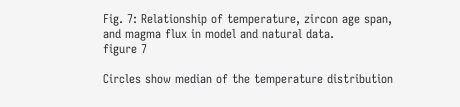Fig. 7: Relationship of temperature, zircon age span, and magma flux in model and natural data.
figure 7

Circles show median of the temperature distribution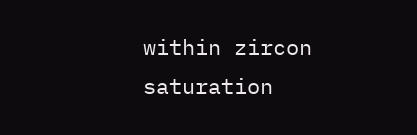within zircon saturation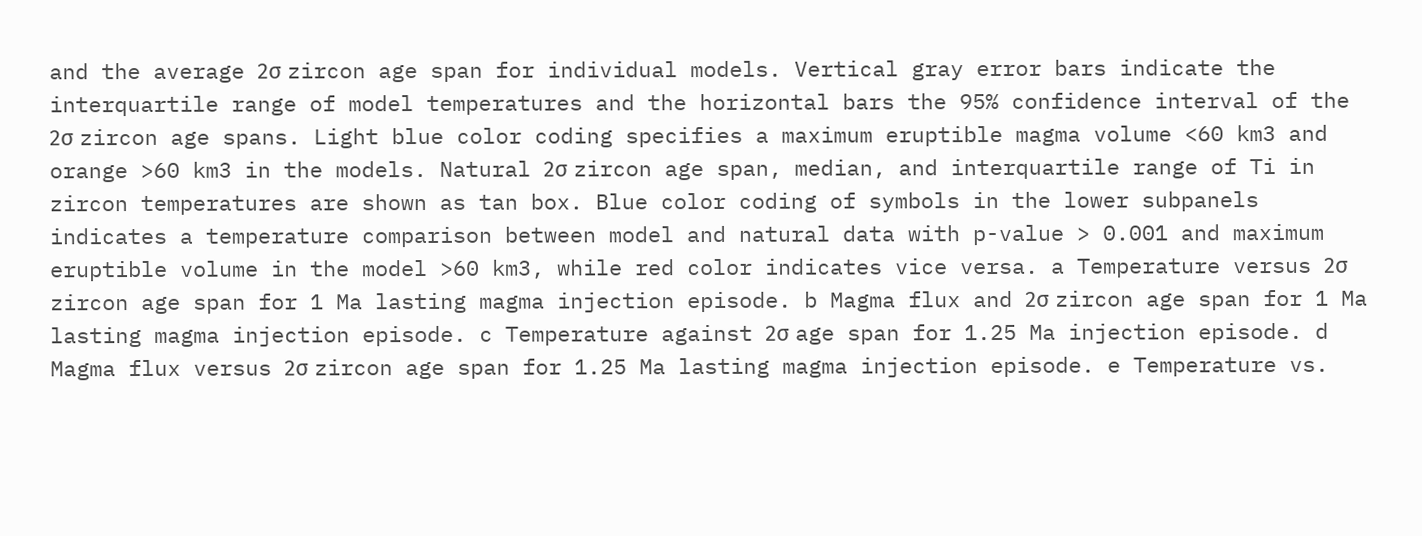and the average 2σ zircon age span for individual models. Vertical gray error bars indicate the interquartile range of model temperatures and the horizontal bars the 95% confidence interval of the 2σ zircon age spans. Light blue color coding specifies a maximum eruptible magma volume <60 km3 and orange >60 km3 in the models. Natural 2σ zircon age span, median, and interquartile range of Ti in zircon temperatures are shown as tan box. Blue color coding of symbols in the lower subpanels indicates a temperature comparison between model and natural data with p-value > 0.001 and maximum eruptible volume in the model >60 km3, while red color indicates vice versa. a Temperature versus 2σ zircon age span for 1 Ma lasting magma injection episode. b Magma flux and 2σ zircon age span for 1 Ma lasting magma injection episode. c Temperature against 2σ age span for 1.25 Ma injection episode. d Magma flux versus 2σ zircon age span for 1.25 Ma lasting magma injection episode. e Temperature vs.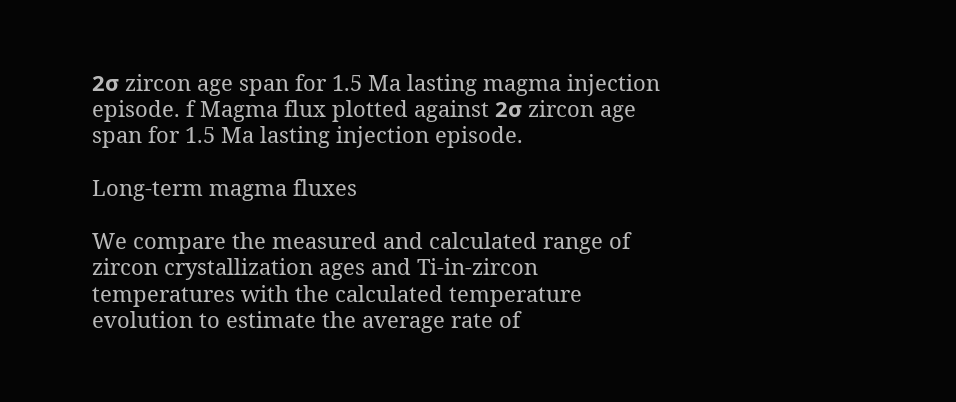2σ zircon age span for 1.5 Ma lasting magma injection episode. f Magma flux plotted against 2σ zircon age span for 1.5 Ma lasting injection episode.

Long-term magma fluxes

We compare the measured and calculated range of zircon crystallization ages and Ti-in-zircon temperatures with the calculated temperature evolution to estimate the average rate of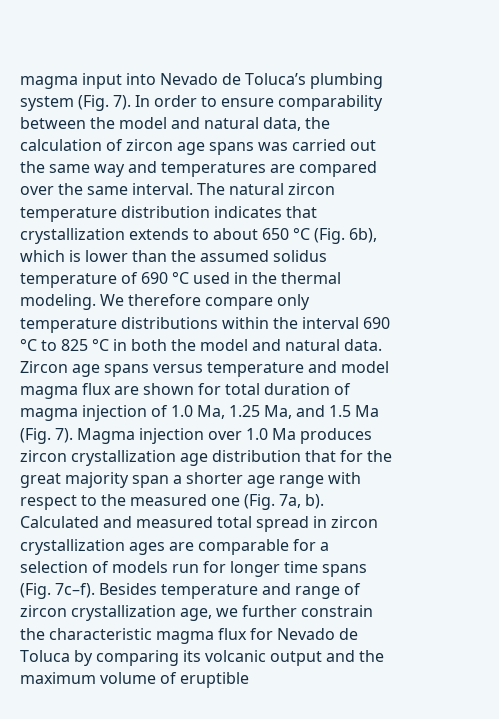magma input into Nevado de Toluca’s plumbing system (Fig. 7). In order to ensure comparability between the model and natural data, the calculation of zircon age spans was carried out the same way and temperatures are compared over the same interval. The natural zircon temperature distribution indicates that crystallization extends to about 650 °C (Fig. 6b), which is lower than the assumed solidus temperature of 690 °C used in the thermal modeling. We therefore compare only temperature distributions within the interval 690 °C to 825 °C in both the model and natural data. Zircon age spans versus temperature and model magma flux are shown for total duration of magma injection of 1.0 Ma, 1.25 Ma, and 1.5 Ma (Fig. 7). Magma injection over 1.0 Ma produces zircon crystallization age distribution that for the great majority span a shorter age range with respect to the measured one (Fig. 7a, b). Calculated and measured total spread in zircon crystallization ages are comparable for a selection of models run for longer time spans (Fig. 7c–f). Besides temperature and range of zircon crystallization age, we further constrain the characteristic magma flux for Nevado de Toluca by comparing its volcanic output and the maximum volume of eruptible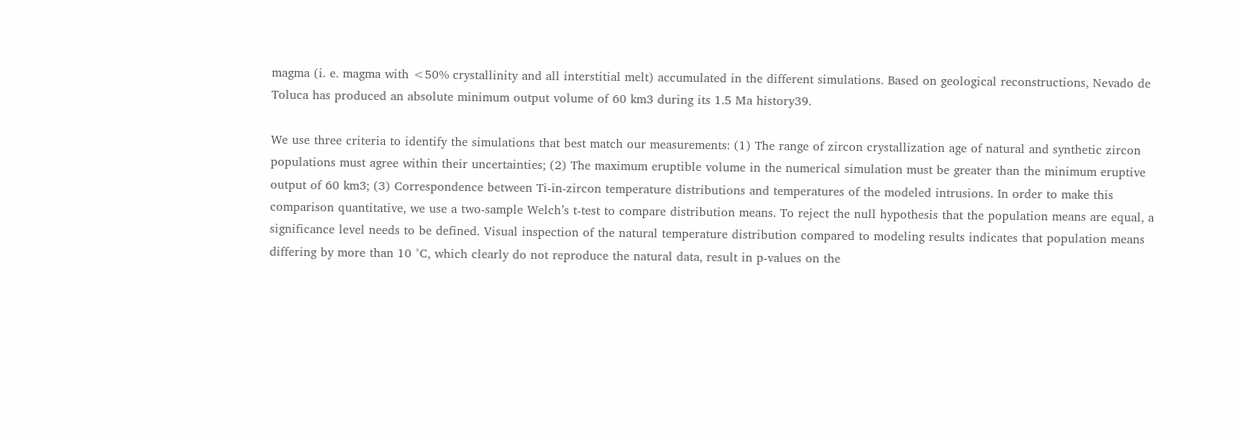magma (i. e. magma with <50% crystallinity and all interstitial melt) accumulated in the different simulations. Based on geological reconstructions, Nevado de Toluca has produced an absolute minimum output volume of 60 km3 during its 1.5 Ma history39.

We use three criteria to identify the simulations that best match our measurements: (1) The range of zircon crystallization age of natural and synthetic zircon populations must agree within their uncertainties; (2) The maximum eruptible volume in the numerical simulation must be greater than the minimum eruptive output of 60 km3; (3) Correspondence between Ti-in-zircon temperature distributions and temperatures of the modeled intrusions. In order to make this comparison quantitative, we use a two-sample Welch’s t-test to compare distribution means. To reject the null hypothesis that the population means are equal, a significance level needs to be defined. Visual inspection of the natural temperature distribution compared to modeling results indicates that population means differing by more than 10 °C, which clearly do not reproduce the natural data, result in p-values on the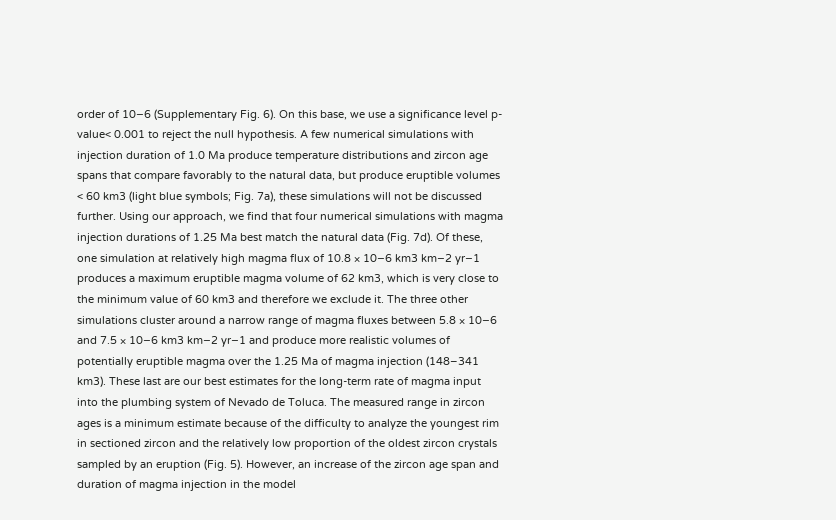order of 10−6 (Supplementary Fig. 6). On this base, we use a significance level p-value< 0.001 to reject the null hypothesis. A few numerical simulations with injection duration of 1.0 Ma produce temperature distributions and zircon age spans that compare favorably to the natural data, but produce eruptible volumes < 60 km3 (light blue symbols; Fig. 7a), these simulations will not be discussed further. Using our approach, we find that four numerical simulations with magma injection durations of 1.25 Ma best match the natural data (Fig. 7d). Of these, one simulation at relatively high magma flux of 10.8 × 10−6 km3 km−2 yr−1 produces a maximum eruptible magma volume of 62 km3, which is very close to the minimum value of 60 km3 and therefore we exclude it. The three other simulations cluster around a narrow range of magma fluxes between 5.8 × 10−6 and 7.5 × 10−6 km3 km−2 yr−1 and produce more realistic volumes of potentially eruptible magma over the 1.25 Ma of magma injection (148–341 km3). These last are our best estimates for the long-term rate of magma input into the plumbing system of Nevado de Toluca. The measured range in zircon ages is a minimum estimate because of the difficulty to analyze the youngest rim in sectioned zircon and the relatively low proportion of the oldest zircon crystals sampled by an eruption (Fig. 5). However, an increase of the zircon age span and duration of magma injection in the model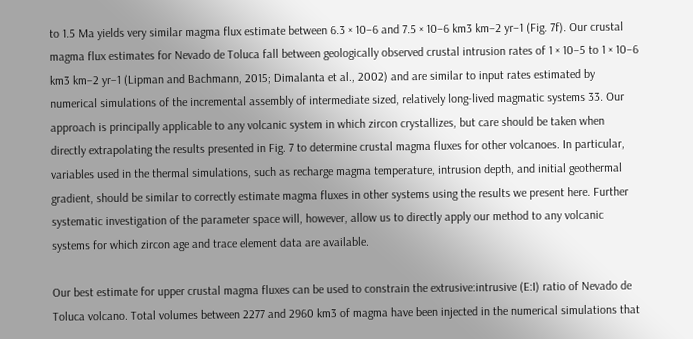to 1.5 Ma yields very similar magma flux estimate between 6.3 × 10−6 and 7.5 × 10−6 km3 km−2 yr−1 (Fig. 7f). Our crustal magma flux estimates for Nevado de Toluca fall between geologically observed crustal intrusion rates of 1 × 10−5 to 1 × 10−6 km3 km−2 yr−1 (Lipman and Bachmann, 2015; Dimalanta et al., 2002) and are similar to input rates estimated by numerical simulations of the incremental assembly of intermediate sized, relatively long-lived magmatic systems 33. Our approach is principally applicable to any volcanic system in which zircon crystallizes, but care should be taken when directly extrapolating the results presented in Fig. 7 to determine crustal magma fluxes for other volcanoes. In particular, variables used in the thermal simulations, such as recharge magma temperature, intrusion depth, and initial geothermal gradient, should be similar to correctly estimate magma fluxes in other systems using the results we present here. Further systematic investigation of the parameter space will, however, allow us to directly apply our method to any volcanic systems for which zircon age and trace element data are available.

Our best estimate for upper crustal magma fluxes can be used to constrain the extrusive:intrusive (E:I) ratio of Nevado de Toluca volcano. Total volumes between 2277 and 2960 km3 of magma have been injected in the numerical simulations that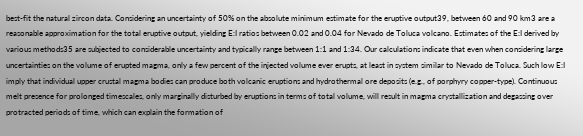best-fit the natural zircon data. Considering an uncertainty of 50% on the absolute minimum estimate for the eruptive output39, between 60 and 90 km3 are a reasonable approximation for the total eruptive output, yielding E:I ratios between 0.02 and 0.04 for Nevado de Toluca volcano. Estimates of the E:I derived by various methods35 are subjected to considerable uncertainty and typically range between 1:1 and 1:34. Our calculations indicate that even when considering large uncertainties on the volume of erupted magma, only a few percent of the injected volume ever erupts, at least in system similar to Nevado de Toluca. Such low E:I imply that individual upper crustal magma bodies can produce both volcanic eruptions and hydrothermal ore deposits (e.g., of porphyry copper-type). Continuous melt presence for prolonged timescales, only marginally disturbed by eruptions in terms of total volume, will result in magma crystallization and degassing over protracted periods of time, which can explain the formation of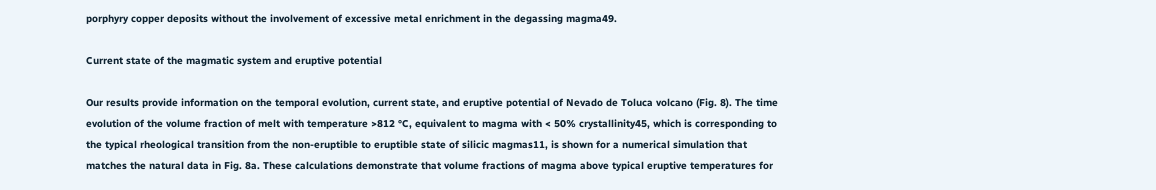porphyry copper deposits without the involvement of excessive metal enrichment in the degassing magma49.

Current state of the magmatic system and eruptive potential

Our results provide information on the temporal evolution, current state, and eruptive potential of Nevado de Toluca volcano (Fig. 8). The time evolution of the volume fraction of melt with temperature >812 °C, equivalent to magma with < 50% crystallinity45, which is corresponding to the typical rheological transition from the non-eruptible to eruptible state of silicic magmas11, is shown for a numerical simulation that matches the natural data in Fig. 8a. These calculations demonstrate that volume fractions of magma above typical eruptive temperatures for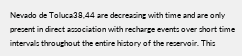Nevado de Toluca38,44 are decreasing with time and are only present in direct association with recharge events over short time intervals throughout the entire history of the reservoir. This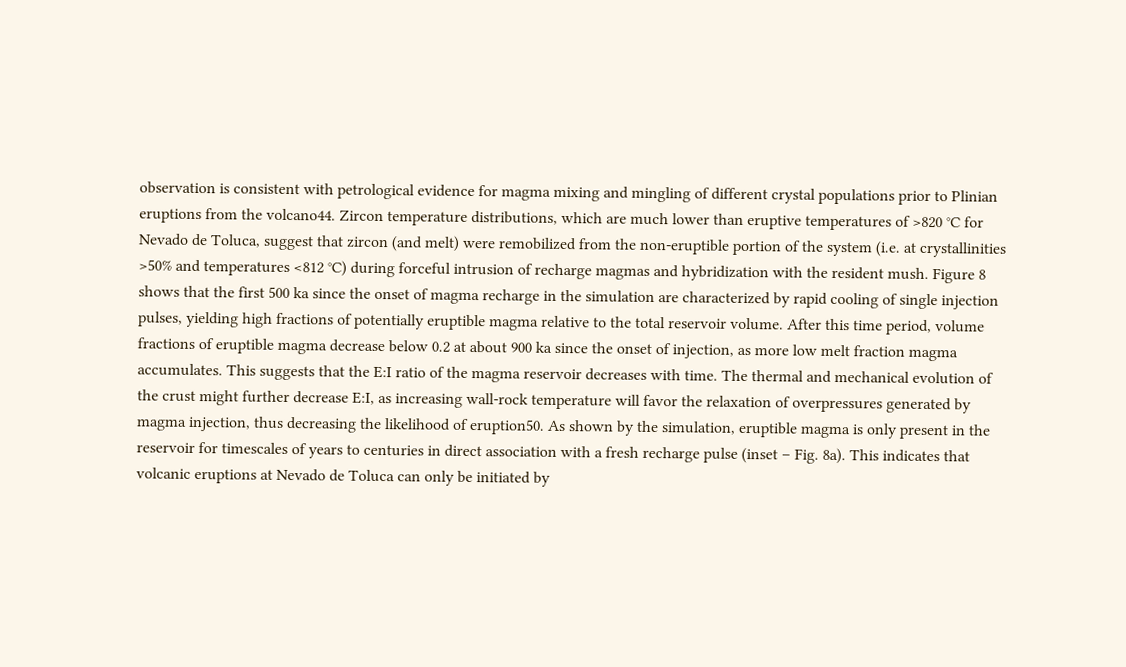observation is consistent with petrological evidence for magma mixing and mingling of different crystal populations prior to Plinian eruptions from the volcano44. Zircon temperature distributions, which are much lower than eruptive temperatures of >820 °C for Nevado de Toluca, suggest that zircon (and melt) were remobilized from the non-eruptible portion of the system (i.e. at crystallinities >50% and temperatures <812 °C) during forceful intrusion of recharge magmas and hybridization with the resident mush. Figure 8 shows that the first 500 ka since the onset of magma recharge in the simulation are characterized by rapid cooling of single injection pulses, yielding high fractions of potentially eruptible magma relative to the total reservoir volume. After this time period, volume fractions of eruptible magma decrease below 0.2 at about 900 ka since the onset of injection, as more low melt fraction magma accumulates. This suggests that the E:I ratio of the magma reservoir decreases with time. The thermal and mechanical evolution of the crust might further decrease E:I, as increasing wall-rock temperature will favor the relaxation of overpressures generated by magma injection, thus decreasing the likelihood of eruption50. As shown by the simulation, eruptible magma is only present in the reservoir for timescales of years to centuries in direct association with a fresh recharge pulse (inset – Fig. 8a). This indicates that volcanic eruptions at Nevado de Toluca can only be initiated by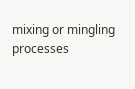mixing or mingling processes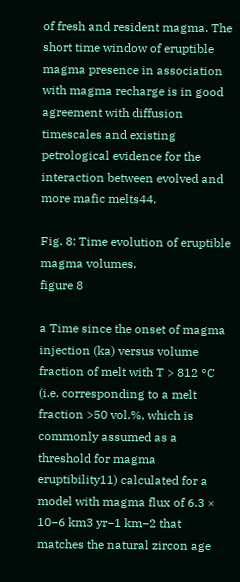of fresh and resident magma. The short time window of eruptible magma presence in association with magma recharge is in good agreement with diffusion timescales and existing petrological evidence for the interaction between evolved and more mafic melts44.

Fig. 8: Time evolution of eruptible magma volumes.
figure 8

a Time since the onset of magma injection (ka) versus volume fraction of melt with T > 812 °C (i.e. corresponding to a melt fraction >50 vol.%, which is commonly assumed as a threshold for magma eruptibility11) calculated for a model with magma flux of 6.3 × 10−6 km3 yr−1 km−2 that matches the natural zircon age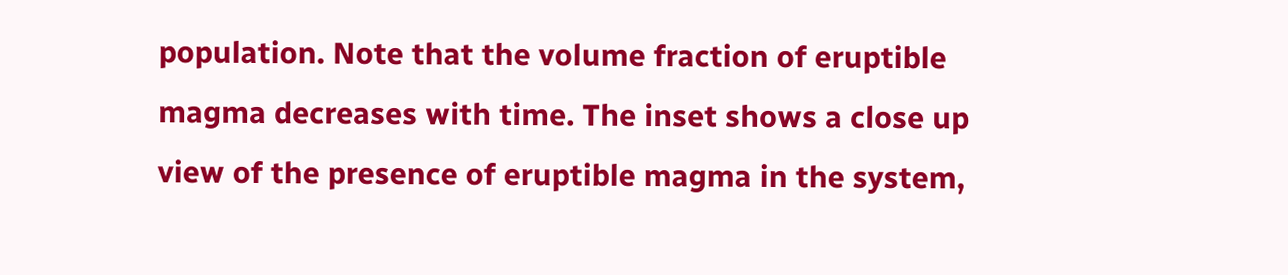population. Note that the volume fraction of eruptible magma decreases with time. The inset shows a close up view of the presence of eruptible magma in the system,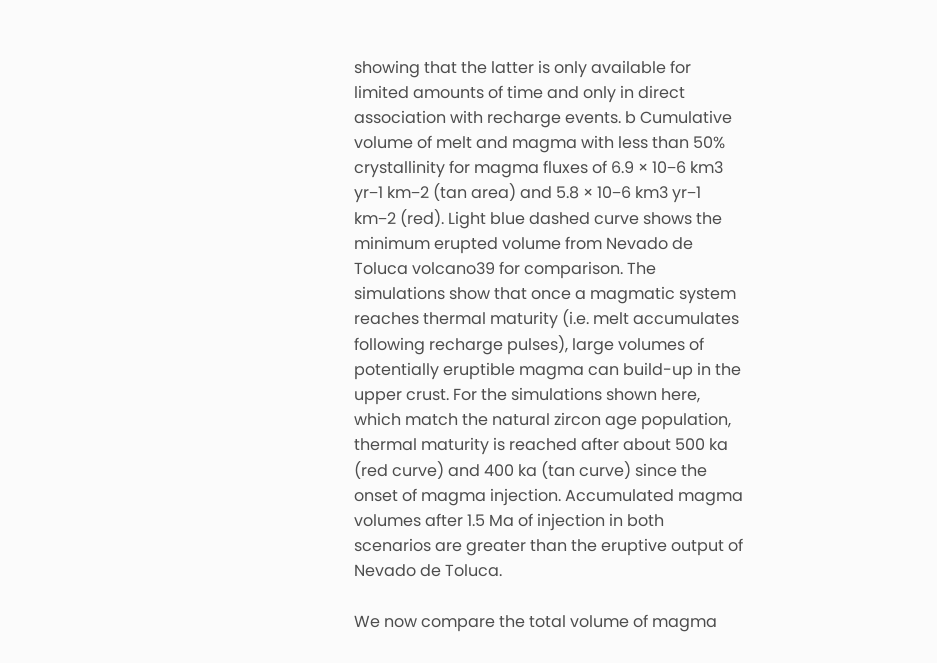showing that the latter is only available for limited amounts of time and only in direct association with recharge events. b Cumulative volume of melt and magma with less than 50% crystallinity for magma fluxes of 6.9 × 10−6 km3 yr−1 km−2 (tan area) and 5.8 × 10−6 km3 yr−1 km−2 (red). Light blue dashed curve shows the minimum erupted volume from Nevado de Toluca volcano39 for comparison. The simulations show that once a magmatic system reaches thermal maturity (i.e. melt accumulates following recharge pulses), large volumes of potentially eruptible magma can build-up in the upper crust. For the simulations shown here, which match the natural zircon age population, thermal maturity is reached after about 500 ka (red curve) and 400 ka (tan curve) since the onset of magma injection. Accumulated magma volumes after 1.5 Ma of injection in both scenarios are greater than the eruptive output of Nevado de Toluca.

We now compare the total volume of magma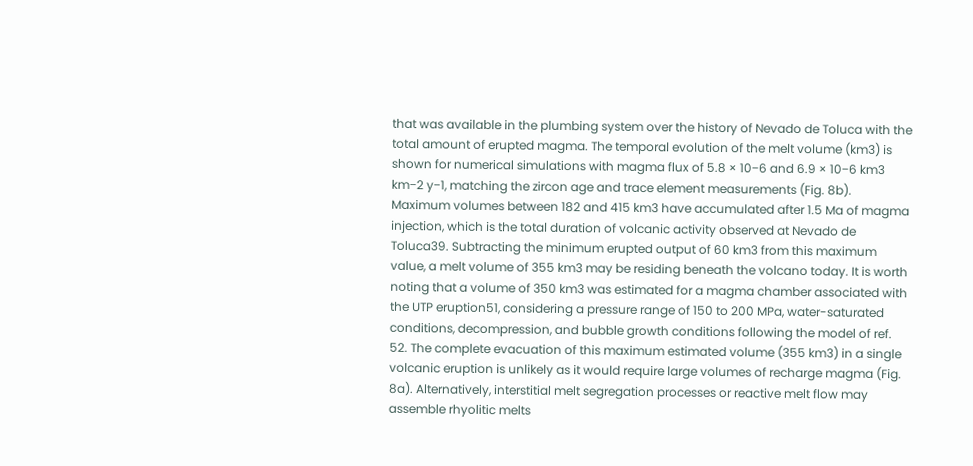that was available in the plumbing system over the history of Nevado de Toluca with the total amount of erupted magma. The temporal evolution of the melt volume (km3) is shown for numerical simulations with magma flux of 5.8 × 10−6 and 6.9 × 10−6 km3 km−2 y−1, matching the zircon age and trace element measurements (Fig. 8b). Maximum volumes between 182 and 415 km3 have accumulated after 1.5 Ma of magma injection, which is the total duration of volcanic activity observed at Nevado de Toluca39. Subtracting the minimum erupted output of 60 km3 from this maximum value, a melt volume of 355 km3 may be residing beneath the volcano today. It is worth noting that a volume of 350 km3 was estimated for a magma chamber associated with the UTP eruption51, considering a pressure range of 150 to 200 MPa, water-saturated conditions, decompression, and bubble growth conditions following the model of ref. 52. The complete evacuation of this maximum estimated volume (355 km3) in a single volcanic eruption is unlikely as it would require large volumes of recharge magma (Fig. 8a). Alternatively, interstitial melt segregation processes or reactive melt flow may assemble rhyolitic melts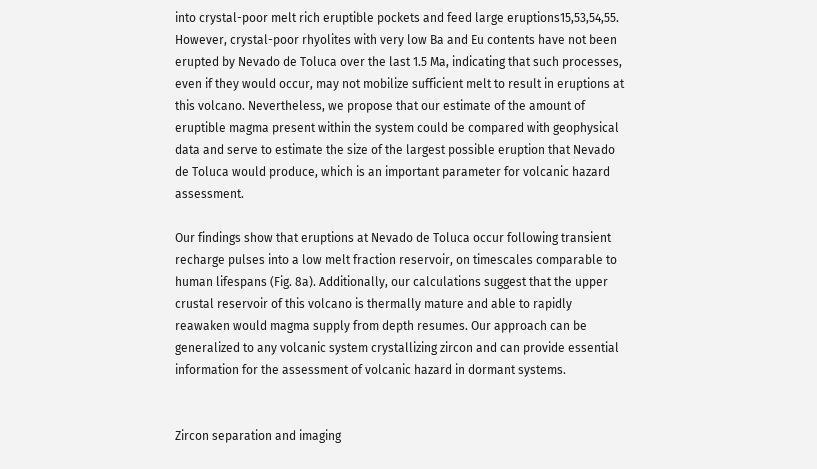into crystal-poor melt rich eruptible pockets and feed large eruptions15,53,54,55. However, crystal-poor rhyolites with very low Ba and Eu contents have not been erupted by Nevado de Toluca over the last 1.5 Ma, indicating that such processes, even if they would occur, may not mobilize sufficient melt to result in eruptions at this volcano. Nevertheless, we propose that our estimate of the amount of eruptible magma present within the system could be compared with geophysical data and serve to estimate the size of the largest possible eruption that Nevado de Toluca would produce, which is an important parameter for volcanic hazard assessment.

Our findings show that eruptions at Nevado de Toluca occur following transient recharge pulses into a low melt fraction reservoir, on timescales comparable to human lifespans (Fig. 8a). Additionally, our calculations suggest that the upper crustal reservoir of this volcano is thermally mature and able to rapidly reawaken would magma supply from depth resumes. Our approach can be generalized to any volcanic system crystallizing zircon and can provide essential information for the assessment of volcanic hazard in dormant systems.


Zircon separation and imaging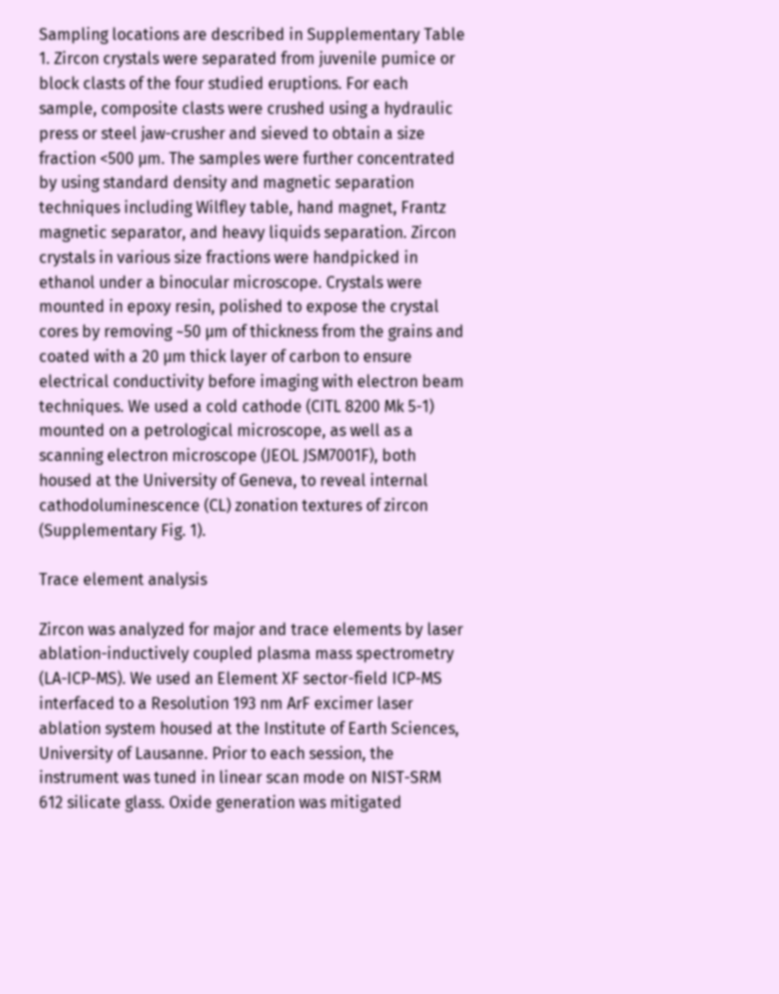Sampling locations are described in Supplementary Table 1. Zircon crystals were separated from juvenile pumice or block clasts of the four studied eruptions. For each sample, composite clasts were crushed using a hydraulic press or steel jaw-crusher and sieved to obtain a size fraction <500 µm. The samples were further concentrated by using standard density and magnetic separation techniques including Wilfley table, hand magnet, Frantz magnetic separator, and heavy liquids separation. Zircon crystals in various size fractions were handpicked in ethanol under a binocular microscope. Crystals were mounted in epoxy resin, polished to expose the crystal cores by removing ~50 µm of thickness from the grains and coated with a 20 µm thick layer of carbon to ensure electrical conductivity before imaging with electron beam techniques. We used a cold cathode (CITL 8200 Mk 5-1) mounted on a petrological microscope, as well as a scanning electron microscope (JEOL JSM7001F), both housed at the University of Geneva, to reveal internal cathodoluminescence (CL) zonation textures of zircon (Supplementary Fig. 1).

Trace element analysis

Zircon was analyzed for major and trace elements by laser ablation-inductively coupled plasma mass spectrometry (LA-ICP-MS). We used an Element XF sector-field ICP-MS interfaced to a Resolution 193 nm ArF excimer laser ablation system housed at the Institute of Earth Sciences, University of Lausanne. Prior to each session, the instrument was tuned in linear scan mode on NIST-SRM 612 silicate glass. Oxide generation was mitigated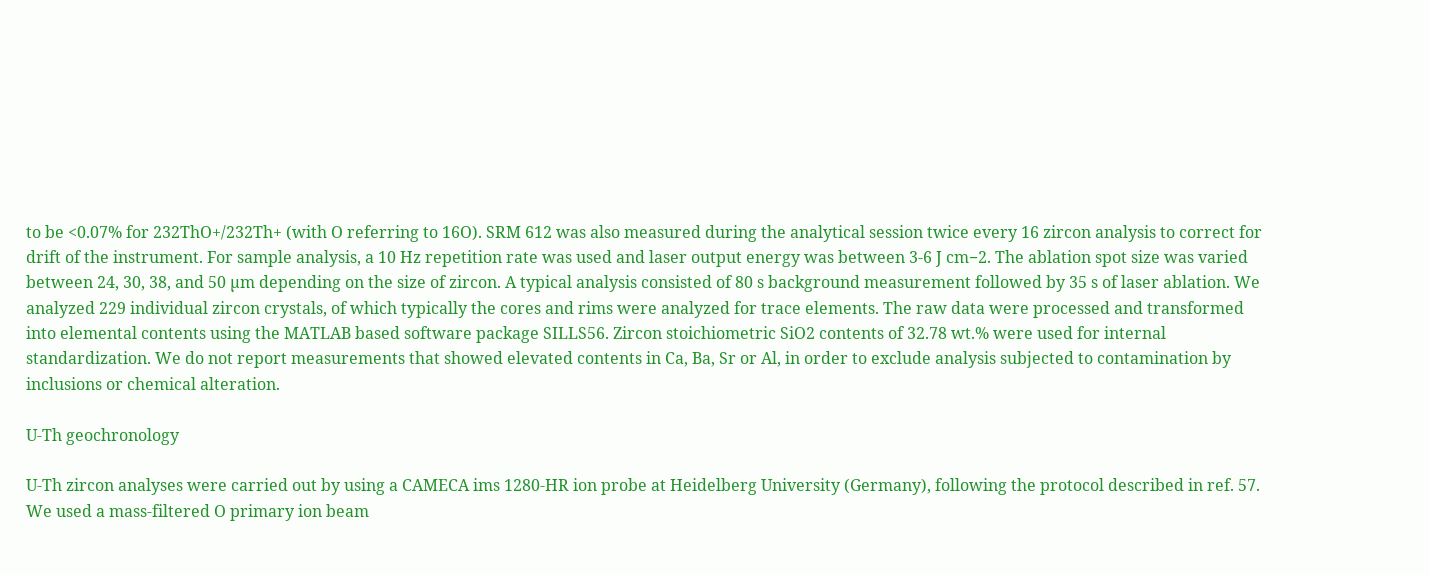to be <0.07% for 232ThO+/232Th+ (with O referring to 16O). SRM 612 was also measured during the analytical session twice every 16 zircon analysis to correct for drift of the instrument. For sample analysis, a 10 Hz repetition rate was used and laser output energy was between 3-6 J cm−2. The ablation spot size was varied between 24, 30, 38, and 50 µm depending on the size of zircon. A typical analysis consisted of 80 s background measurement followed by 35 s of laser ablation. We analyzed 229 individual zircon crystals, of which typically the cores and rims were analyzed for trace elements. The raw data were processed and transformed into elemental contents using the MATLAB based software package SILLS56. Zircon stoichiometric SiO2 contents of 32.78 wt.% were used for internal standardization. We do not report measurements that showed elevated contents in Ca, Ba, Sr or Al, in order to exclude analysis subjected to contamination by inclusions or chemical alteration.

U-Th geochronology

U-Th zircon analyses were carried out by using a CAMECA ims 1280-HR ion probe at Heidelberg University (Germany), following the protocol described in ref. 57. We used a mass-filtered O primary ion beam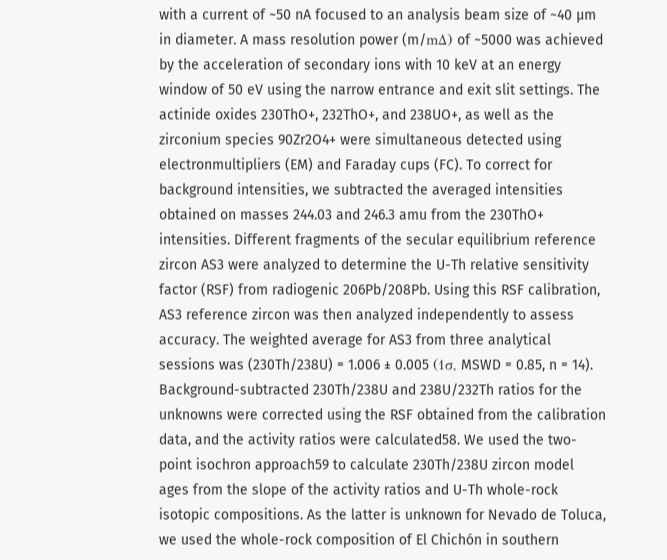with a current of ~50 nA focused to an analysis beam size of ~40 µm in diameter. A mass resolution power (m/mΔ) of ~5000 was achieved by the acceleration of secondary ions with 10 keV at an energy window of 50 eV using the narrow entrance and exit slit settings. The actinide oxides 230ThO+, 232ThO+, and 238UO+, as well as the zirconium species 90Zr2O4+ were simultaneous detected using electronmultipliers (EM) and Faraday cups (FC). To correct for background intensities, we subtracted the averaged intensities obtained on masses 244.03 and 246.3 amu from the 230ThO+ intensities. Different fragments of the secular equilibrium reference zircon AS3 were analyzed to determine the U-Th relative sensitivity factor (RSF) from radiogenic 206Pb/208Pb. Using this RSF calibration, AS3 reference zircon was then analyzed independently to assess accuracy. The weighted average for AS3 from three analytical sessions was (230Th/238U) = 1.006 ± 0.005 (1σ, MSWD = 0.85, n = 14). Background-subtracted 230Th/238U and 238U/232Th ratios for the unknowns were corrected using the RSF obtained from the calibration data, and the activity ratios were calculated58. We used the two-point isochron approach59 to calculate 230Th/238U zircon model ages from the slope of the activity ratios and U-Th whole-rock isotopic compositions. As the latter is unknown for Nevado de Toluca, we used the whole-rock composition of El Chichón in southern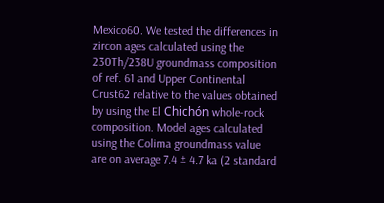Mexico60. We tested the differences in zircon ages calculated using the 230Th/238U groundmass composition of ref. 61 and Upper Continental Crust62 relative to the values obtained by using the El Chichón whole-rock composition. Model ages calculated using the Colima groundmass value are on average 7.4 ± 4.7 ka (2 standard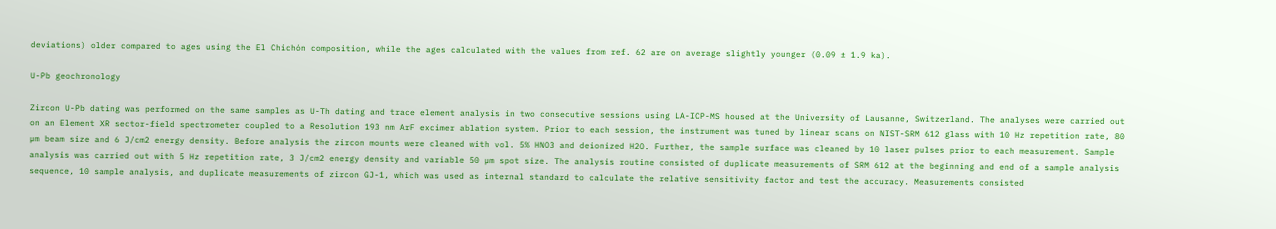deviations) older compared to ages using the El Chichón composition, while the ages calculated with the values from ref. 62 are on average slightly younger (0.09 ± 1.9 ka).

U-Pb geochronology

Zircon U-Pb dating was performed on the same samples as U-Th dating and trace element analysis in two consecutive sessions using LA-ICP-MS housed at the University of Lausanne, Switzerland. The analyses were carried out on an Element XR sector-field spectrometer coupled to a Resolution 193 nm ArF excimer ablation system. Prior to each session, the instrument was tuned by linear scans on NIST-SRM 612 glass with 10 Hz repetition rate, 80 µm beam size and 6 J/cm2 energy density. Before analysis the zircon mounts were cleaned with vol. 5% HNO3 and deionized H2O. Further, the sample surface was cleaned by 10 laser pulses prior to each measurement. Sample analysis was carried out with 5 Hz repetition rate, 3 J/cm2 energy density and variable 50 µm spot size. The analysis routine consisted of duplicate measurements of SRM 612 at the beginning and end of a sample analysis sequence, 10 sample analysis, and duplicate measurements of zircon GJ-1, which was used as internal standard to calculate the relative sensitivity factor and test the accuracy. Measurements consisted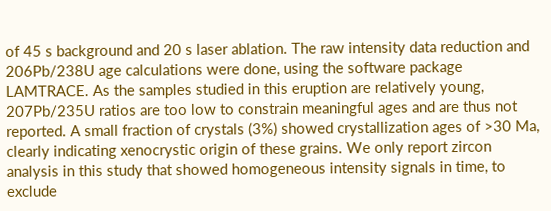of 45 s background and 20 s laser ablation. The raw intensity data reduction and 206Pb/238U age calculations were done, using the software package LAMTRACE. As the samples studied in this eruption are relatively young, 207Pb/235U ratios are too low to constrain meaningful ages and are thus not reported. A small fraction of crystals (3%) showed crystallization ages of >30 Ma, clearly indicating xenocrystic origin of these grains. We only report zircon analysis in this study that showed homogeneous intensity signals in time, to exclude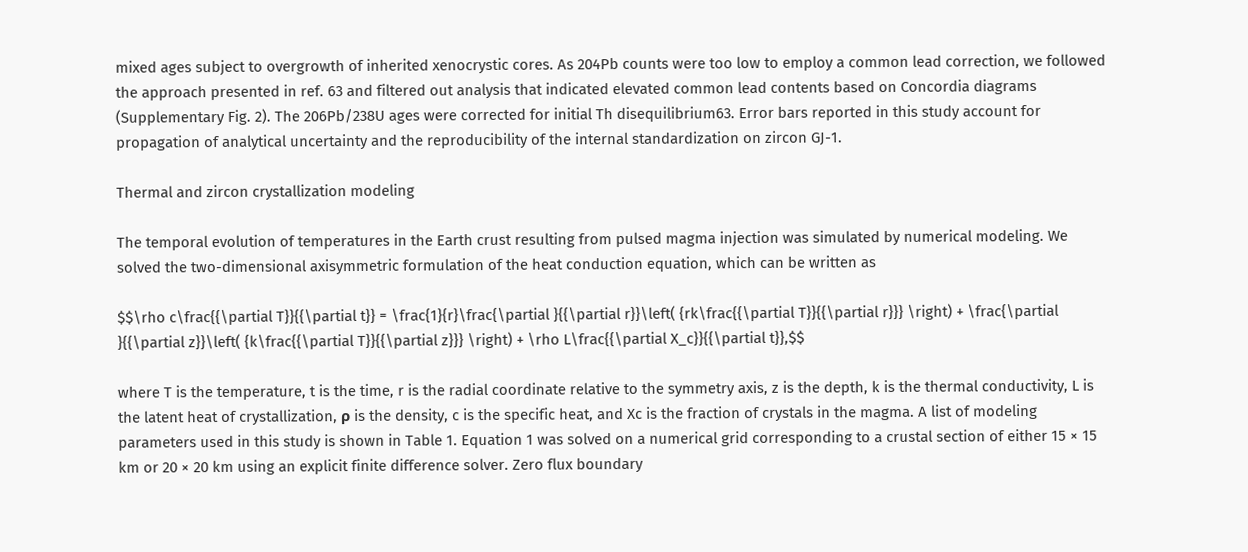mixed ages subject to overgrowth of inherited xenocrystic cores. As 204Pb counts were too low to employ a common lead correction, we followed the approach presented in ref. 63 and filtered out analysis that indicated elevated common lead contents based on Concordia diagrams (Supplementary Fig. 2). The 206Pb/238U ages were corrected for initial Th disequilibrium63. Error bars reported in this study account for propagation of analytical uncertainty and the reproducibility of the internal standardization on zircon GJ-1.

Thermal and zircon crystallization modeling

The temporal evolution of temperatures in the Earth crust resulting from pulsed magma injection was simulated by numerical modeling. We solved the two-dimensional axisymmetric formulation of the heat conduction equation, which can be written as

$$\rho c\frac{{\partial T}}{{\partial t}} = \frac{1}{r}\frac{\partial }{{\partial r}}\left( {rk\frac{{\partial T}}{{\partial r}}} \right) + \frac{\partial }{{\partial z}}\left( {k\frac{{\partial T}}{{\partial z}}} \right) + \rho L\frac{{\partial X_c}}{{\partial t}},$$

where T is the temperature, t is the time, r is the radial coordinate relative to the symmetry axis, z is the depth, k is the thermal conductivity, L is the latent heat of crystallization, ρ is the density, c is the specific heat, and Xc is the fraction of crystals in the magma. A list of modeling parameters used in this study is shown in Table 1. Equation 1 was solved on a numerical grid corresponding to a crustal section of either 15 × 15 km or 20 × 20 km using an explicit finite difference solver. Zero flux boundary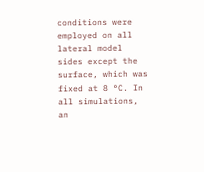conditions were employed on all lateral model sides except the surface, which was fixed at 8 °C. In all simulations, an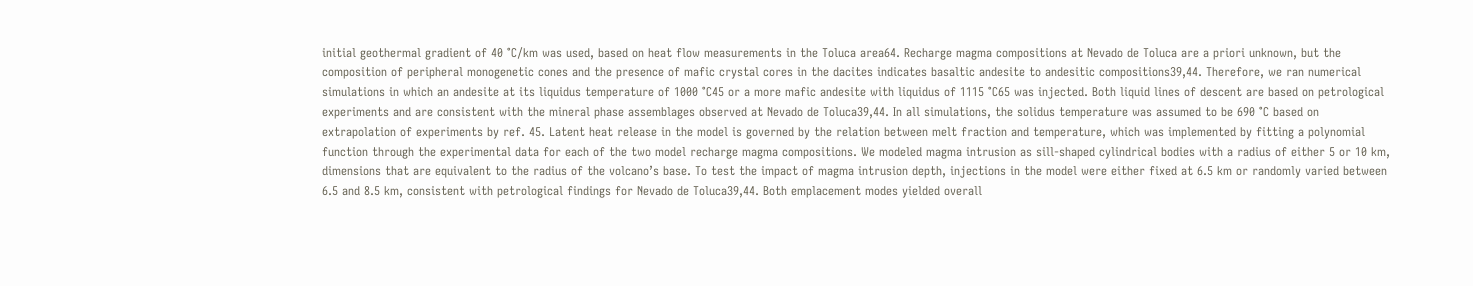initial geothermal gradient of 40 °C/km was used, based on heat flow measurements in the Toluca area64. Recharge magma compositions at Nevado de Toluca are a priori unknown, but the composition of peripheral monogenetic cones and the presence of mafic crystal cores in the dacites indicates basaltic andesite to andesitic compositions39,44. Therefore, we ran numerical simulations in which an andesite at its liquidus temperature of 1000 °C45 or a more mafic andesite with liquidus of 1115 °C65 was injected. Both liquid lines of descent are based on petrological experiments and are consistent with the mineral phase assemblages observed at Nevado de Toluca39,44. In all simulations, the solidus temperature was assumed to be 690 °C based on extrapolation of experiments by ref. 45. Latent heat release in the model is governed by the relation between melt fraction and temperature, which was implemented by fitting a polynomial function through the experimental data for each of the two model recharge magma compositions. We modeled magma intrusion as sill-shaped cylindrical bodies with a radius of either 5 or 10 km, dimensions that are equivalent to the radius of the volcano’s base. To test the impact of magma intrusion depth, injections in the model were either fixed at 6.5 km or randomly varied between 6.5 and 8.5 km, consistent with petrological findings for Nevado de Toluca39,44. Both emplacement modes yielded overall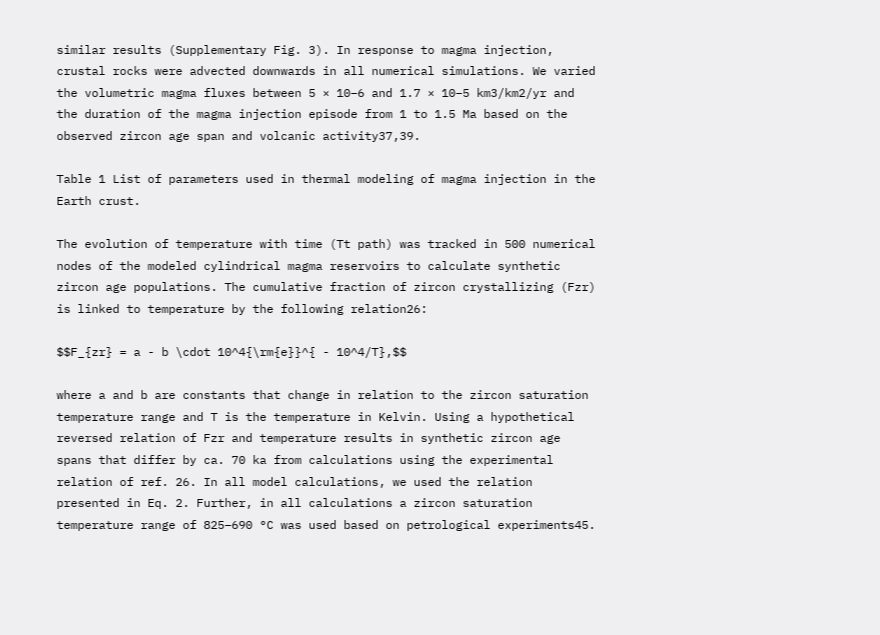similar results (Supplementary Fig. 3). In response to magma injection, crustal rocks were advected downwards in all numerical simulations. We varied the volumetric magma fluxes between 5 × 10−6 and 1.7 × 10−5 km3/km2/yr and the duration of the magma injection episode from 1 to 1.5 Ma based on the observed zircon age span and volcanic activity37,39.

Table 1 List of parameters used in thermal modeling of magma injection in the Earth crust.

The evolution of temperature with time (Tt path) was tracked in 500 numerical nodes of the modeled cylindrical magma reservoirs to calculate synthetic zircon age populations. The cumulative fraction of zircon crystallizing (Fzr) is linked to temperature by the following relation26:

$$F_{zr} = a - b \cdot 10^4{\rm{e}}^{ - 10^4/T},$$

where a and b are constants that change in relation to the zircon saturation temperature range and T is the temperature in Kelvin. Using a hypothetical reversed relation of Fzr and temperature results in synthetic zircon age spans that differ by ca. 70 ka from calculations using the experimental relation of ref. 26. In all model calculations, we used the relation presented in Eq. 2. Further, in all calculations a zircon saturation temperature range of 825–690 °C was used based on petrological experiments45.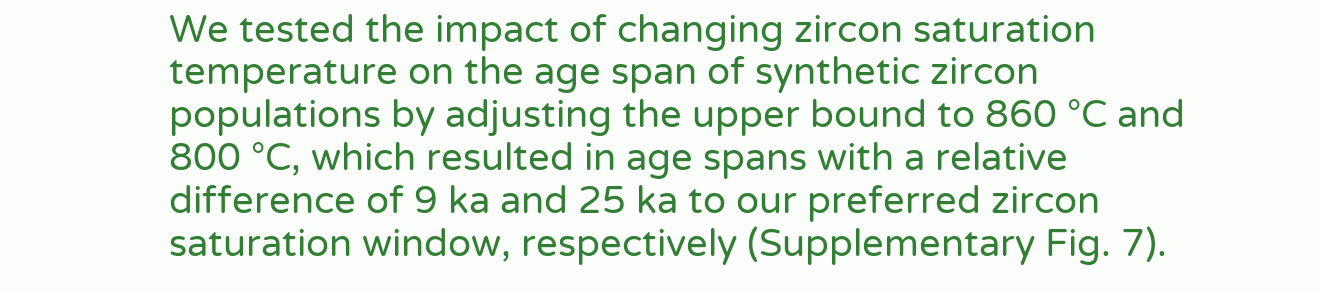We tested the impact of changing zircon saturation temperature on the age span of synthetic zircon populations by adjusting the upper bound to 860 °C and 800 °C, which resulted in age spans with a relative difference of 9 ka and 25 ka to our preferred zircon saturation window, respectively (Supplementary Fig. 7).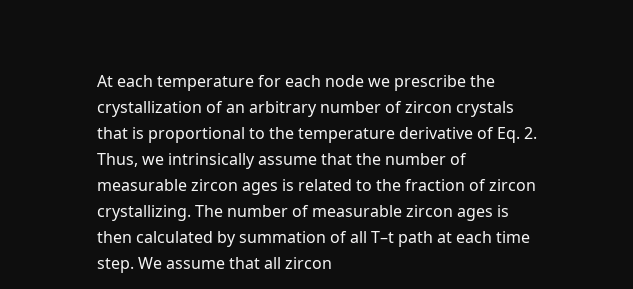At each temperature for each node we prescribe the crystallization of an arbitrary number of zircon crystals that is proportional to the temperature derivative of Eq. 2. Thus, we intrinsically assume that the number of measurable zircon ages is related to the fraction of zircon crystallizing. The number of measurable zircon ages is then calculated by summation of all T–t path at each time step. We assume that all zircon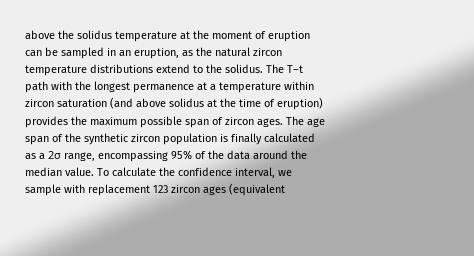above the solidus temperature at the moment of eruption can be sampled in an eruption, as the natural zircon temperature distributions extend to the solidus. The T–t path with the longest permanence at a temperature within zircon saturation (and above solidus at the time of eruption) provides the maximum possible span of zircon ages. The age span of the synthetic zircon population is finally calculated as a 2σ range, encompassing 95% of the data around the median value. To calculate the confidence interval, we sample with replacement 123 zircon ages (equivalent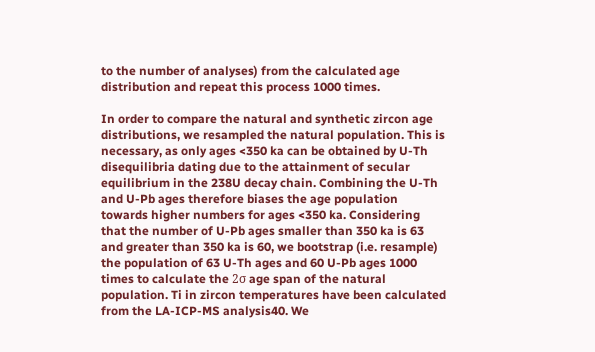to the number of analyses) from the calculated age distribution and repeat this process 1000 times.

In order to compare the natural and synthetic zircon age distributions, we resampled the natural population. This is necessary, as only ages <350 ka can be obtained by U-Th disequilibria dating due to the attainment of secular equilibrium in the 238U decay chain. Combining the U-Th and U-Pb ages therefore biases the age population towards higher numbers for ages <350 ka. Considering that the number of U-Pb ages smaller than 350 ka is 63 and greater than 350 ka is 60, we bootstrap (i.e. resample) the population of 63 U-Th ages and 60 U-Pb ages 1000 times to calculate the 2σ age span of the natural population. Ti in zircon temperatures have been calculated from the LA-ICP-MS analysis40. We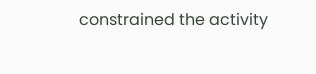constrained the activity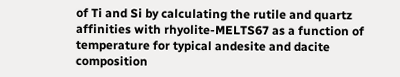of Ti and Si by calculating the rutile and quartz affinities with rhyolite-MELTS67 as a function of temperature for typical andesite and dacite composition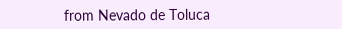from Nevado de Toluca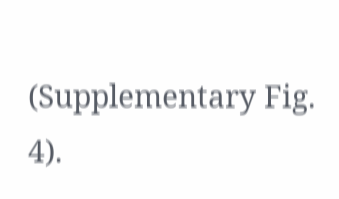(Supplementary Fig. 4).